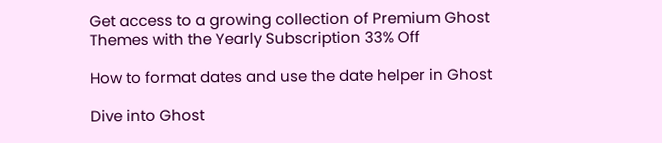Get access to a growing collection of Premium Ghost Themes with the Yearly Subscription 33% Off

How to format dates and use the date helper in Ghost

Dive into Ghost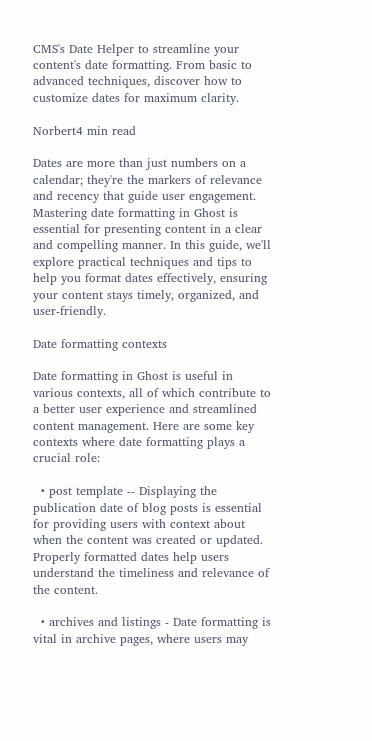CMS's Date Helper to streamline your content's date formatting. From basic to advanced techniques, discover how to customize dates for maximum clarity.

Norbert4 min read

Dates are more than just numbers on a calendar; they're the markers of relevance and recency that guide user engagement. Mastering date formatting in Ghost is essential for presenting content in a clear and compelling manner. In this guide, we'll explore practical techniques and tips to help you format dates effectively, ensuring your content stays timely, organized, and user-friendly.

Date formatting contexts

Date formatting in Ghost is useful in various contexts, all of which contribute to a better user experience and streamlined content management. Here are some key contexts where date formatting plays a crucial role:

  • post template -- Displaying the publication date of blog posts is essential for providing users with context about when the content was created or updated. Properly formatted dates help users understand the timeliness and relevance of the content.

  • archives and listings - Date formatting is vital in archive pages, where users may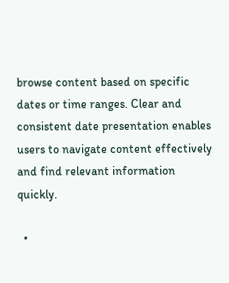browse content based on specific dates or time ranges. Clear and consistent date presentation enables users to navigate content effectively and find relevant information quickly.

  •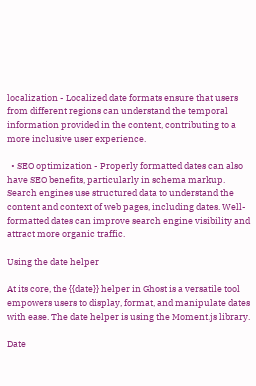localization - Localized date formats ensure that users from different regions can understand the temporal information provided in the content, contributing to a more inclusive user experience.

  • SEO optimization - Properly formatted dates can also have SEO benefits, particularly in schema markup. Search engines use structured data to understand the content and context of web pages, including dates. Well-formatted dates can improve search engine visibility and attract more organic traffic.

Using the date helper

At its core, the {{date}} helper in Ghost is a versatile tool empowers users to display, format, and manipulate dates with ease. The date helper is using the Moment.js library.

Date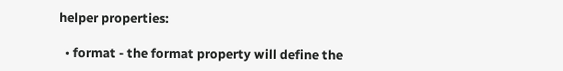helper properties:

  • format - the format property will define the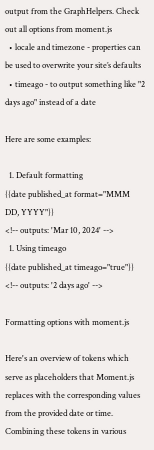output from the GraphHelpers. Check out all options from moment.js
  • locale and timezone - properties can be used to overwrite your site’s defaults
  • timeago - to output something like "2 days ago" instead of a date

Here are some examples:

  1. Default formatting
{{date published_at format="MMM DD, YYYY"}}
<!-- outputs: 'Mar 10, 2024' -->
  1. Using timeago
{{date published_at timeago="true"}}
<!-- outputs: '2 days ago' -->

Formatting options with moment.js

Here's an overview of tokens which serve as placeholders that Moment.js replaces with the corresponding values from the provided date or time. Combining these tokens in various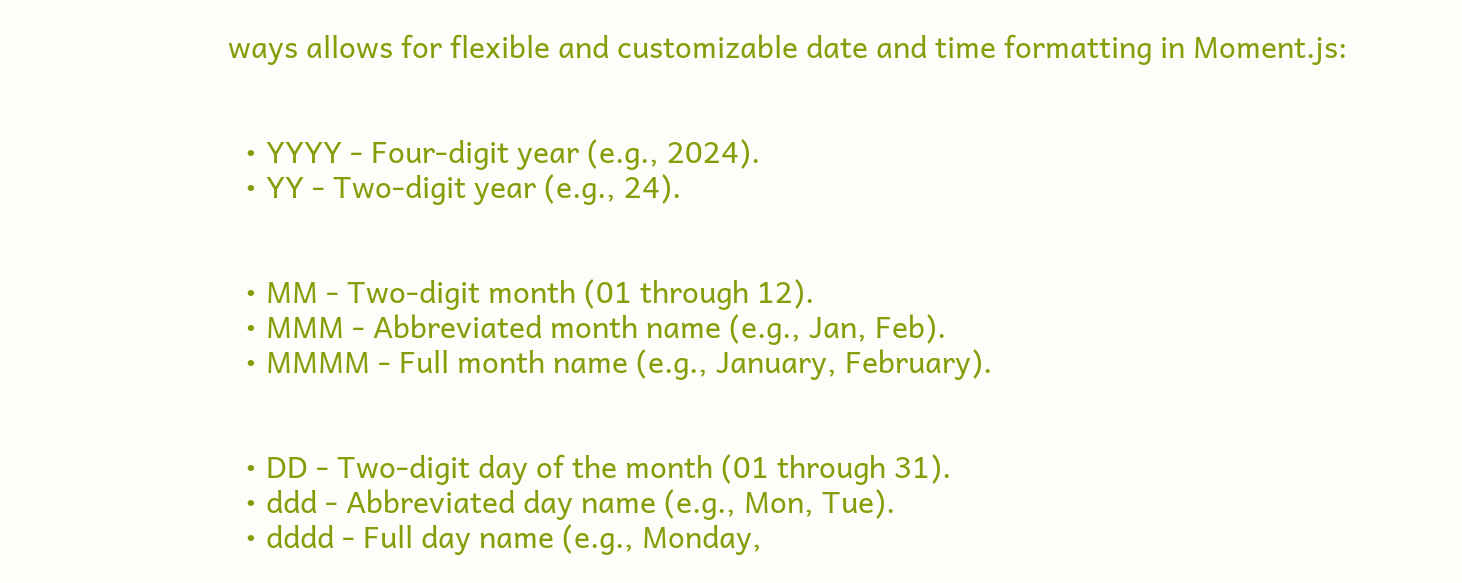ways allows for flexible and customizable date and time formatting in Moment.js:


  • YYYY - Four-digit year (e.g., 2024).
  • YY - Two-digit year (e.g., 24).


  • MM - Two-digit month (01 through 12).
  • MMM - Abbreviated month name (e.g., Jan, Feb).
  • MMMM - Full month name (e.g., January, February).


  • DD - Two-digit day of the month (01 through 31).
  • ddd - Abbreviated day name (e.g., Mon, Tue).
  • dddd - Full day name (e.g., Monday,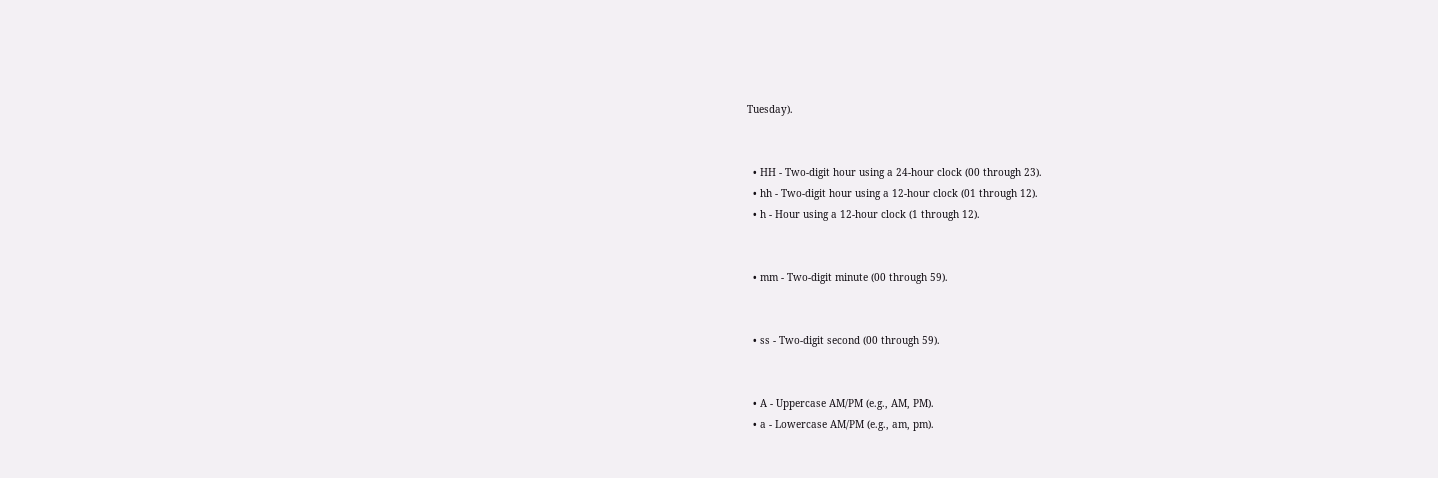Tuesday).


  • HH - Two-digit hour using a 24-hour clock (00 through 23).
  • hh - Two-digit hour using a 12-hour clock (01 through 12).
  • h - Hour using a 12-hour clock (1 through 12).


  • mm - Two-digit minute (00 through 59).


  • ss - Two-digit second (00 through 59).


  • A - Uppercase AM/PM (e.g., AM, PM).
  • a - Lowercase AM/PM (e.g., am, pm).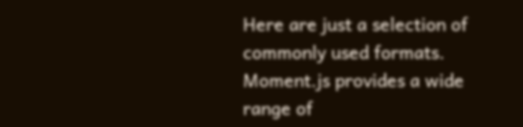Here are just a selection of commonly used formats. Moment.js provides a wide range of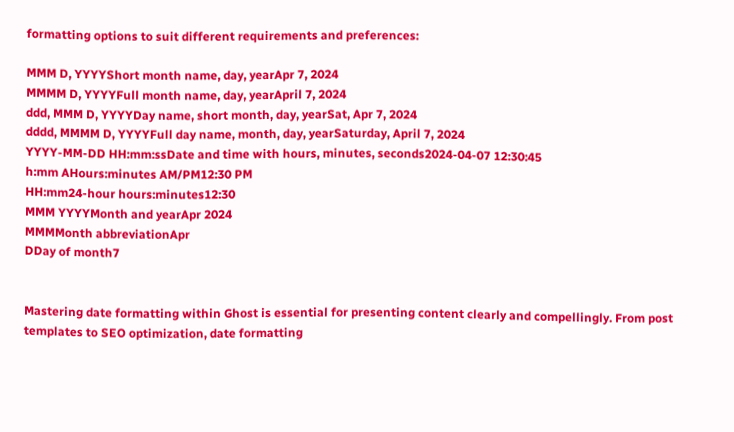formatting options to suit different requirements and preferences:

MMM D, YYYYShort month name, day, yearApr 7, 2024
MMMM D, YYYYFull month name, day, yearApril 7, 2024
ddd, MMM D, YYYYDay name, short month, day, yearSat, Apr 7, 2024
dddd, MMMM D, YYYYFull day name, month, day, yearSaturday, April 7, 2024
YYYY-MM-DD HH:mm:ssDate and time with hours, minutes, seconds2024-04-07 12:30:45
h:mm AHours:minutes AM/PM12:30 PM
HH:mm24-hour hours:minutes12:30
MMM YYYYMonth and yearApr 2024
MMMMonth abbreviationApr
DDay of month7


Mastering date formatting within Ghost is essential for presenting content clearly and compellingly. From post templates to SEO optimization, date formatting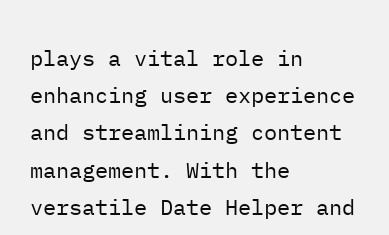plays a vital role in enhancing user experience and streamlining content management. With the versatile Date Helper and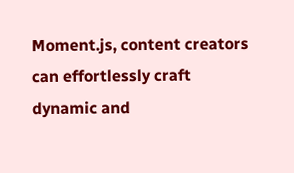Moment.js, content creators can effortlessly craft dynamic and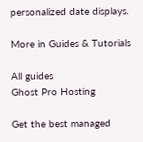personalized date displays.

More in Guides & Tutorials

All guides
Ghost Pro Hosting

Get the best managed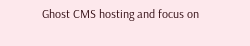Ghost CMS hosting and focus on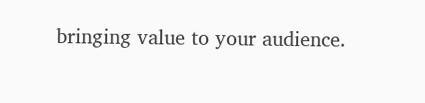bringing value to your audience.